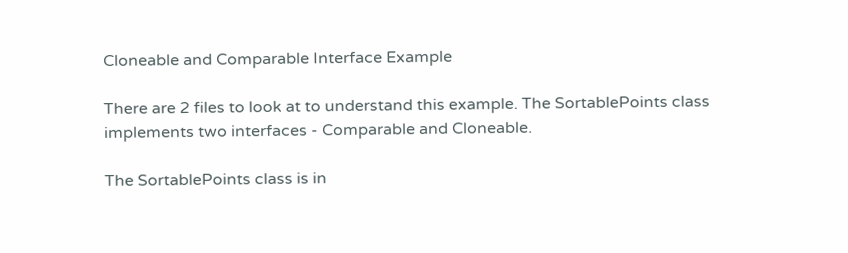Cloneable and Comparable Interface Example

There are 2 files to look at to understand this example. The SortablePoints class implements two interfaces - Comparable and Cloneable.

The SortablePoints class is in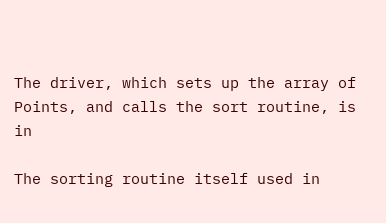The driver, which sets up the array of Points, and calls the sort routine, is in

The sorting routine itself used in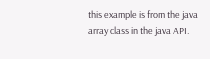this example is from the java array class in the java API.